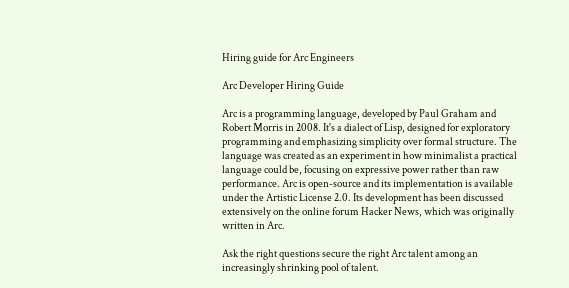Hiring guide for Arc Engineers

Arc Developer Hiring Guide

Arc is a programming language, developed by Paul Graham and Robert Morris in 2008. It's a dialect of Lisp, designed for exploratory programming and emphasizing simplicity over formal structure. The language was created as an experiment in how minimalist a practical language could be, focusing on expressive power rather than raw performance. Arc is open-source and its implementation is available under the Artistic License 2.0. Its development has been discussed extensively on the online forum Hacker News, which was originally written in Arc.

Ask the right questions secure the right Arc talent among an increasingly shrinking pool of talent.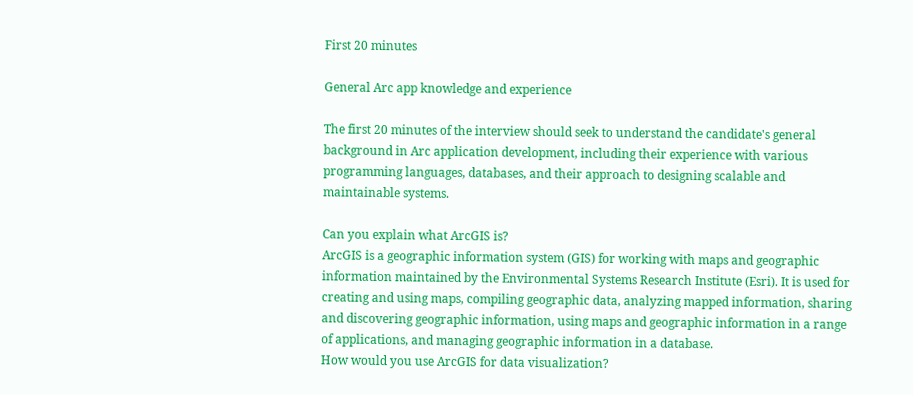First 20 minutes

General Arc app knowledge and experience

The first 20 minutes of the interview should seek to understand the candidate's general background in Arc application development, including their experience with various programming languages, databases, and their approach to designing scalable and maintainable systems.

Can you explain what ArcGIS is?
ArcGIS is a geographic information system (GIS) for working with maps and geographic information maintained by the Environmental Systems Research Institute (Esri). It is used for creating and using maps, compiling geographic data, analyzing mapped information, sharing and discovering geographic information, using maps and geographic information in a range of applications, and managing geographic information in a database.
How would you use ArcGIS for data visualization?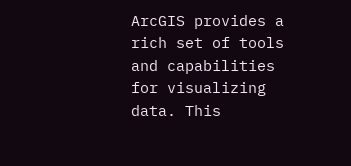ArcGIS provides a rich set of tools and capabilities for visualizing data. This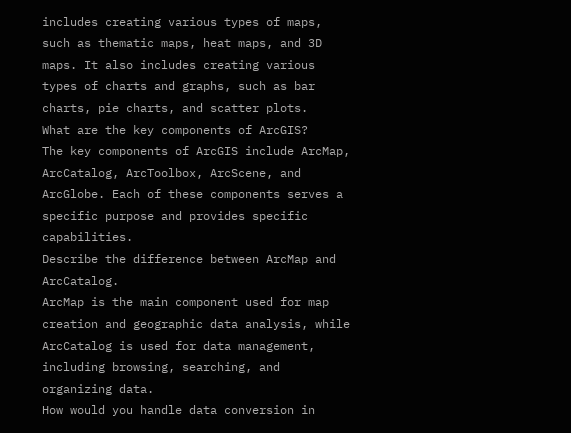includes creating various types of maps, such as thematic maps, heat maps, and 3D maps. It also includes creating various types of charts and graphs, such as bar charts, pie charts, and scatter plots.
What are the key components of ArcGIS?
The key components of ArcGIS include ArcMap, ArcCatalog, ArcToolbox, ArcScene, and ArcGlobe. Each of these components serves a specific purpose and provides specific capabilities.
Describe the difference between ArcMap and ArcCatalog.
ArcMap is the main component used for map creation and geographic data analysis, while ArcCatalog is used for data management, including browsing, searching, and organizing data.
How would you handle data conversion in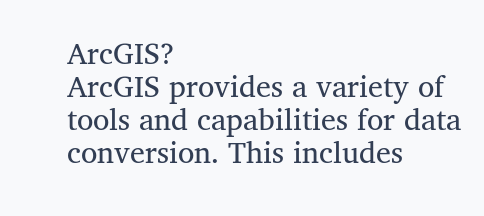ArcGIS?
ArcGIS provides a variety of tools and capabilities for data conversion. This includes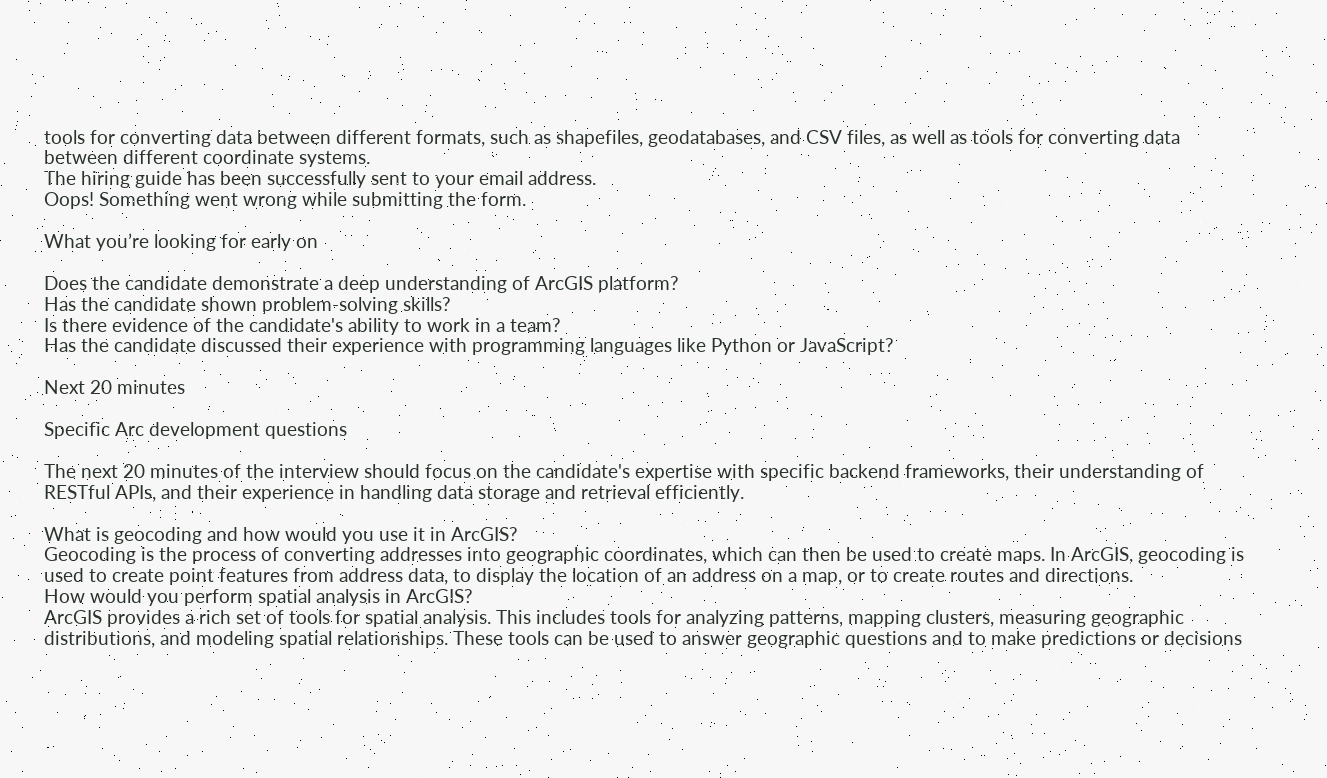tools for converting data between different formats, such as shapefiles, geodatabases, and CSV files, as well as tools for converting data between different coordinate systems.
The hiring guide has been successfully sent to your email address.
Oops! Something went wrong while submitting the form.

What you’re looking for early on

Does the candidate demonstrate a deep understanding of ArcGIS platform?
Has the candidate shown problem-solving skills?
Is there evidence of the candidate's ability to work in a team?
Has the candidate discussed their experience with programming languages like Python or JavaScript?

Next 20 minutes

Specific Arc development questions

The next 20 minutes of the interview should focus on the candidate's expertise with specific backend frameworks, their understanding of RESTful APIs, and their experience in handling data storage and retrieval efficiently.

What is geocoding and how would you use it in ArcGIS?
Geocoding is the process of converting addresses into geographic coordinates, which can then be used to create maps. In ArcGIS, geocoding is used to create point features from address data, to display the location of an address on a map, or to create routes and directions.
How would you perform spatial analysis in ArcGIS?
ArcGIS provides a rich set of tools for spatial analysis. This includes tools for analyzing patterns, mapping clusters, measuring geographic distributions, and modeling spatial relationships. These tools can be used to answer geographic questions and to make predictions or decisions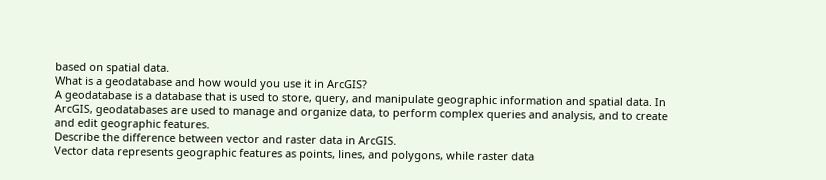based on spatial data.
What is a geodatabase and how would you use it in ArcGIS?
A geodatabase is a database that is used to store, query, and manipulate geographic information and spatial data. In ArcGIS, geodatabases are used to manage and organize data, to perform complex queries and analysis, and to create and edit geographic features.
Describe the difference between vector and raster data in ArcGIS.
Vector data represents geographic features as points, lines, and polygons, while raster data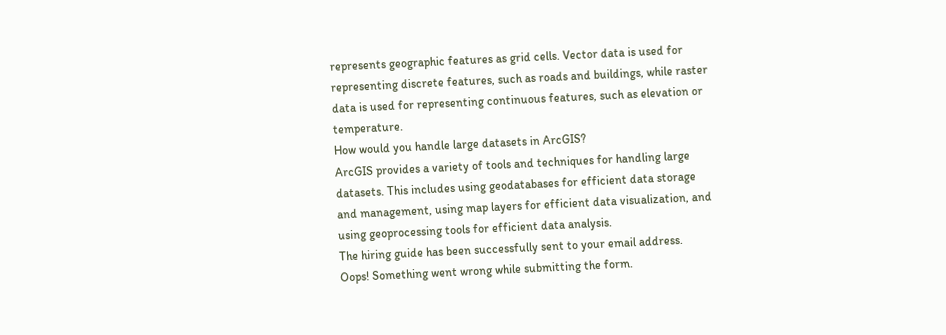represents geographic features as grid cells. Vector data is used for representing discrete features, such as roads and buildings, while raster data is used for representing continuous features, such as elevation or temperature.
How would you handle large datasets in ArcGIS?
ArcGIS provides a variety of tools and techniques for handling large datasets. This includes using geodatabases for efficient data storage and management, using map layers for efficient data visualization, and using geoprocessing tools for efficient data analysis.
The hiring guide has been successfully sent to your email address.
Oops! Something went wrong while submitting the form.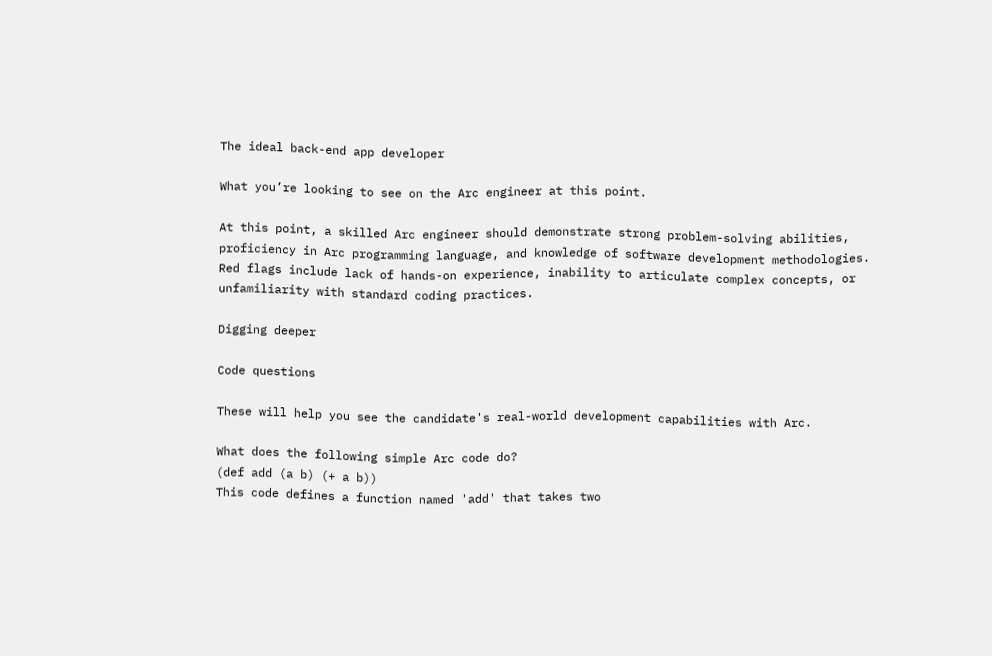The ideal back-end app developer

What you’re looking to see on the Arc engineer at this point.

At this point, a skilled Arc engineer should demonstrate strong problem-solving abilities, proficiency in Arc programming language, and knowledge of software development methodologies. Red flags include lack of hands-on experience, inability to articulate complex concepts, or unfamiliarity with standard coding practices.

Digging deeper

Code questions

These will help you see the candidate's real-world development capabilities with Arc.

What does the following simple Arc code do?
(def add (a b) (+ a b))
This code defines a function named 'add' that takes two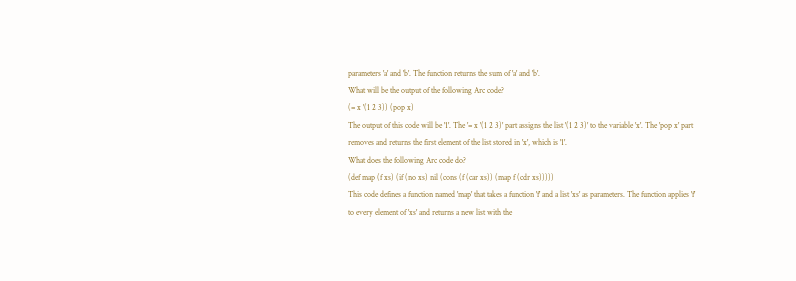parameters 'a' and 'b'. The function returns the sum of 'a' and 'b'.
What will be the output of the following Arc code?
(= x '(1 2 3)) (pop x)
The output of this code will be '1'. The '= x '(1 2 3)' part assigns the list '(1 2 3)' to the variable 'x'. The 'pop x' part removes and returns the first element of the list stored in 'x', which is '1'.
What does the following Arc code do?
(def map (f xs) (if (no xs) nil (cons (f (car xs)) (map f (cdr xs)))))
This code defines a function named 'map' that takes a function 'f' and a list 'xs' as parameters. The function applies 'f' to every element of 'xs' and returns a new list with the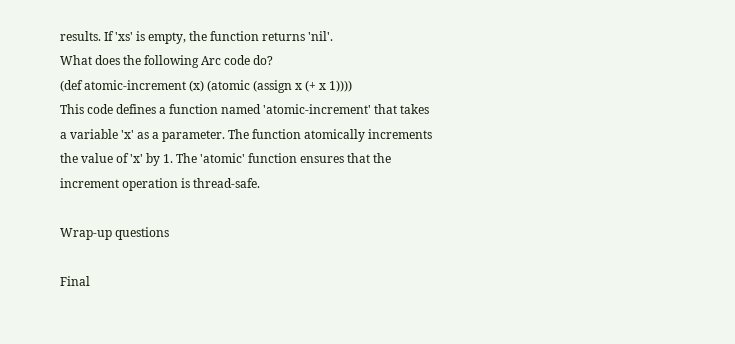results. If 'xs' is empty, the function returns 'nil'.
What does the following Arc code do?
(def atomic-increment (x) (atomic (assign x (+ x 1))))
This code defines a function named 'atomic-increment' that takes a variable 'x' as a parameter. The function atomically increments the value of 'x' by 1. The 'atomic' function ensures that the increment operation is thread-safe.

Wrap-up questions

Final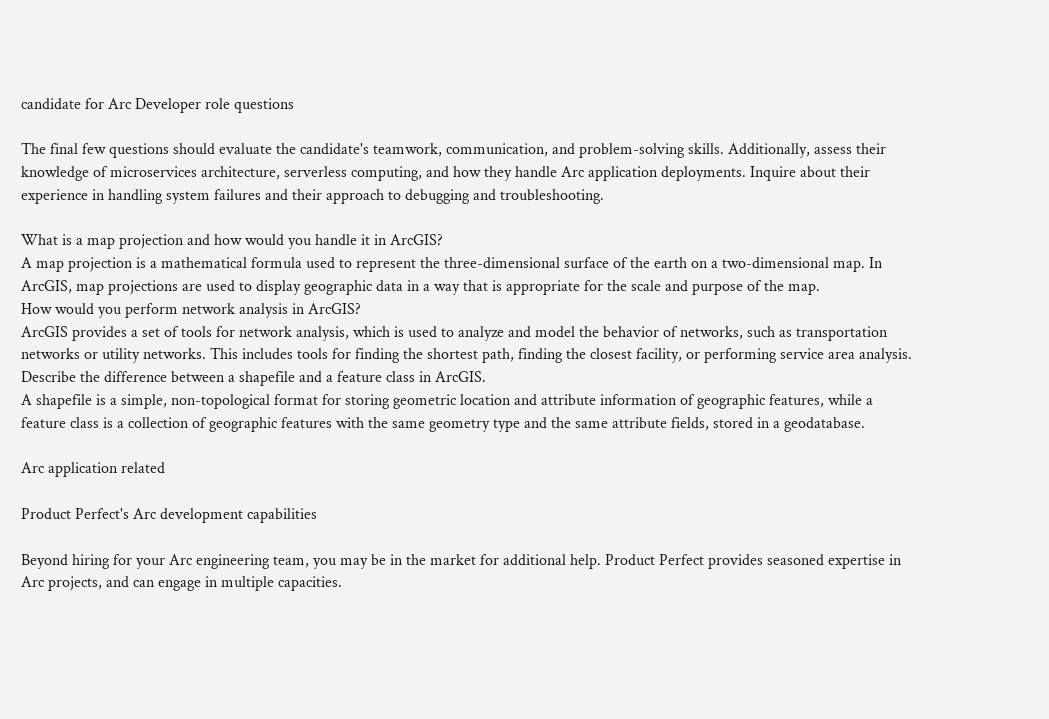candidate for Arc Developer role questions

The final few questions should evaluate the candidate's teamwork, communication, and problem-solving skills. Additionally, assess their knowledge of microservices architecture, serverless computing, and how they handle Arc application deployments. Inquire about their experience in handling system failures and their approach to debugging and troubleshooting.

What is a map projection and how would you handle it in ArcGIS?
A map projection is a mathematical formula used to represent the three-dimensional surface of the earth on a two-dimensional map. In ArcGIS, map projections are used to display geographic data in a way that is appropriate for the scale and purpose of the map.
How would you perform network analysis in ArcGIS?
ArcGIS provides a set of tools for network analysis, which is used to analyze and model the behavior of networks, such as transportation networks or utility networks. This includes tools for finding the shortest path, finding the closest facility, or performing service area analysis.
Describe the difference between a shapefile and a feature class in ArcGIS.
A shapefile is a simple, non-topological format for storing geometric location and attribute information of geographic features, while a feature class is a collection of geographic features with the same geometry type and the same attribute fields, stored in a geodatabase.

Arc application related

Product Perfect's Arc development capabilities

Beyond hiring for your Arc engineering team, you may be in the market for additional help. Product Perfect provides seasoned expertise in Arc projects, and can engage in multiple capacities.